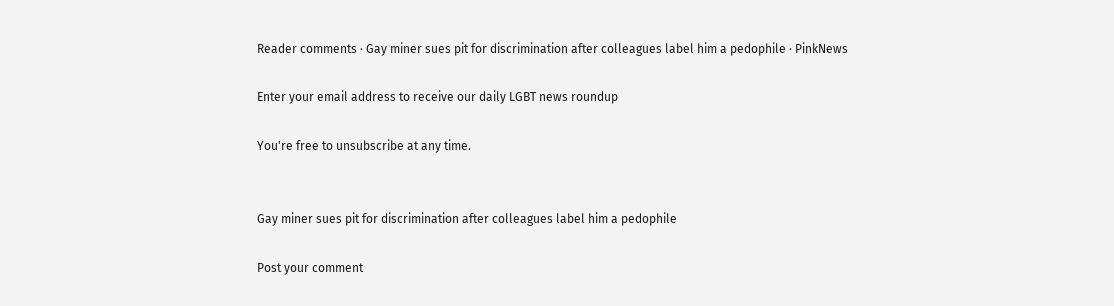Reader comments · Gay miner sues pit for discrimination after colleagues label him a pedophile · PinkNews

Enter your email address to receive our daily LGBT news roundup

You're free to unsubscribe at any time.


Gay miner sues pit for discrimination after colleagues label him a pedophile

Post your comment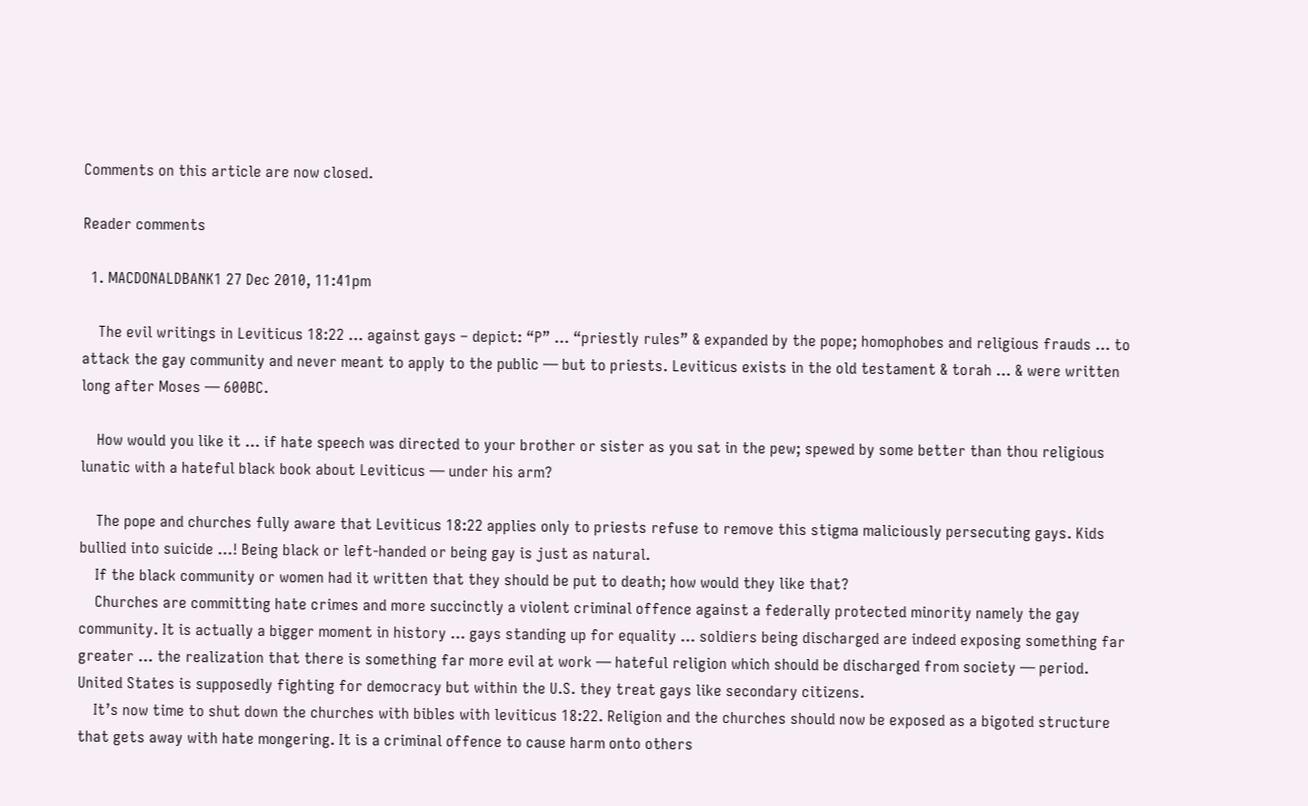Comments on this article are now closed.

Reader comments

  1. MACDONALDBANK1 27 Dec 2010, 11:41pm

    The evil writings in Leviticus 18:22 … against gays – depict: “P” … “priestly rules” & expanded by the pope; homophobes and religious frauds … to attack the gay community and never meant to apply to the public — but to priests. Leviticus exists in the old testament & torah … & were written long after Moses — 600BC.

    How would you like it … if hate speech was directed to your brother or sister as you sat in the pew; spewed by some better than thou religious lunatic with a hateful black book about Leviticus — under his arm?

    The pope and churches fully aware that Leviticus 18:22 applies only to priests refuse to remove this stigma maliciously persecuting gays. Kids bullied into suicide …! Being black or left-handed or being gay is just as natural.
    If the black community or women had it written that they should be put to death; how would they like that?
    Churches are committing hate crimes and more succinctly a violent criminal offence against a federally protected minority namely the gay community. It is actually a bigger moment in history … gays standing up for equality … soldiers being discharged are indeed exposing something far greater … the realization that there is something far more evil at work — hateful religion which should be discharged from society — period. United States is supposedly fighting for democracy but within the U.S. they treat gays like secondary citizens.
    It’s now time to shut down the churches with bibles with leviticus 18:22. Religion and the churches should now be exposed as a bigoted structure that gets away with hate mongering. It is a criminal offence to cause harm onto others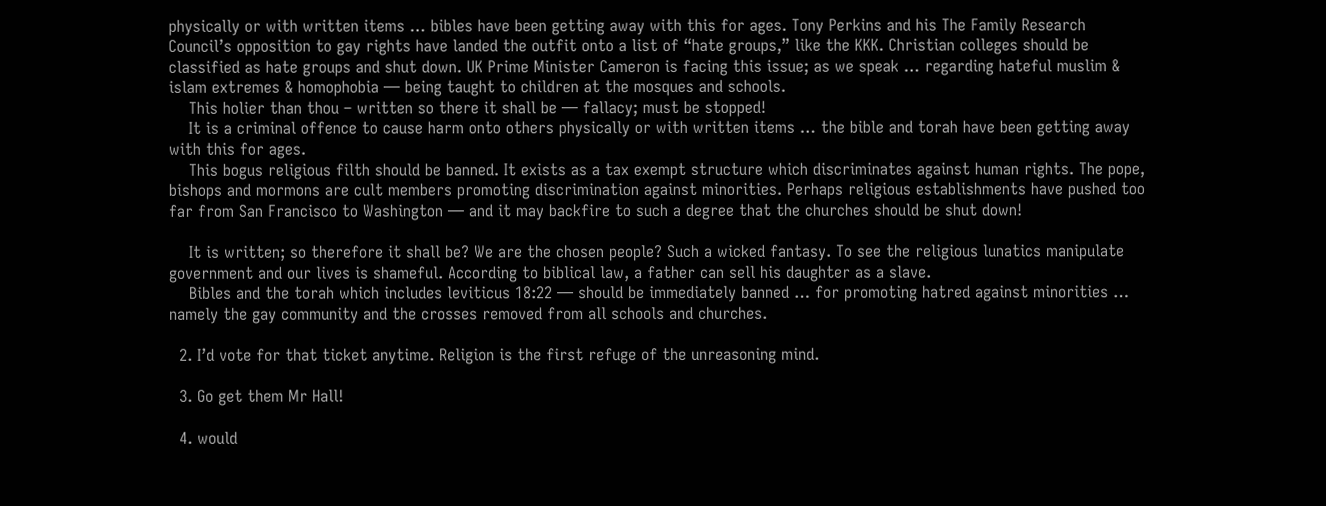physically or with written items … bibles have been getting away with this for ages. Tony Perkins and his The Family Research Council’s opposition to gay rights have landed the outfit onto a list of “hate groups,” like the KKK. Christian colleges should be classified as hate groups and shut down. UK Prime Minister Cameron is facing this issue; as we speak … regarding hateful muslim & islam extremes & homophobia — being taught to children at the mosques and schools.
    This holier than thou – written so there it shall be — fallacy; must be stopped!
    It is a criminal offence to cause harm onto others physically or with written items … the bible and torah have been getting away with this for ages.
    This bogus religious filth should be banned. It exists as a tax exempt structure which discriminates against human rights. The pope, bishops and mormons are cult members promoting discrimination against minorities. Perhaps religious establishments have pushed too far from San Francisco to Washington — and it may backfire to such a degree that the churches should be shut down!

    It is written; so therefore it shall be? We are the chosen people? Such a wicked fantasy. To see the religious lunatics manipulate government and our lives is shameful. According to biblical law, a father can sell his daughter as a slave.
    Bibles and the torah which includes leviticus 18:22 — should be immediately banned … for promoting hatred against minorities … namely the gay community and the crosses removed from all schools and churches.

  2. I’d vote for that ticket anytime. Religion is the first refuge of the unreasoning mind.

  3. Go get them Mr Hall!

  4. would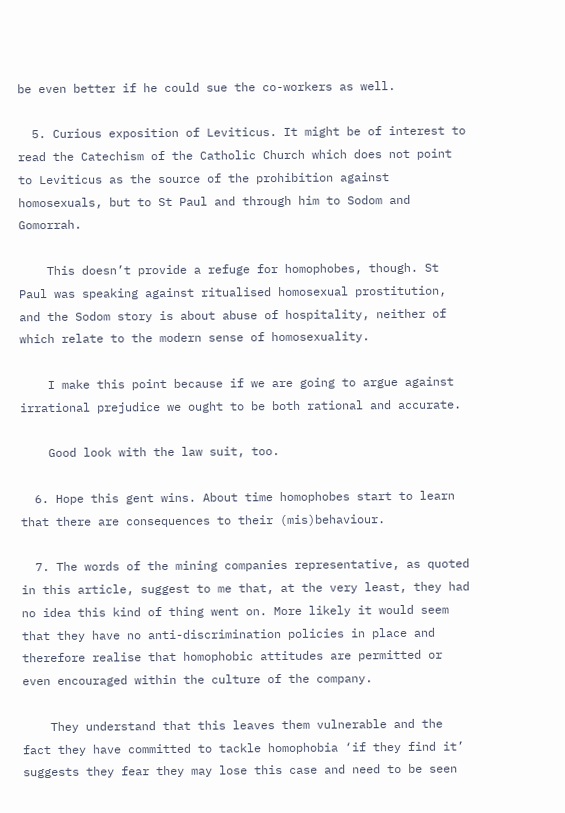be even better if he could sue the co-workers as well.

  5. Curious exposition of Leviticus. It might be of interest to read the Catechism of the Catholic Church which does not point to Leviticus as the source of the prohibition against homosexuals, but to St Paul and through him to Sodom and Gomorrah.

    This doesn’t provide a refuge for homophobes, though. St Paul was speaking against ritualised homosexual prostitution, and the Sodom story is about abuse of hospitality, neither of which relate to the modern sense of homosexuality.

    I make this point because if we are going to argue against irrational prejudice we ought to be both rational and accurate.

    Good look with the law suit, too.

  6. Hope this gent wins. About time homophobes start to learn that there are consequences to their (mis)behaviour.

  7. The words of the mining companies representative, as quoted in this article, suggest to me that, at the very least, they had no idea this kind of thing went on. More likely it would seem that they have no anti-discrimination policies in place and therefore realise that homophobic attitudes are permitted or even encouraged within the culture of the company.

    They understand that this leaves them vulnerable and the fact they have committed to tackle homophobia ‘if they find it’ suggests they fear they may lose this case and need to be seen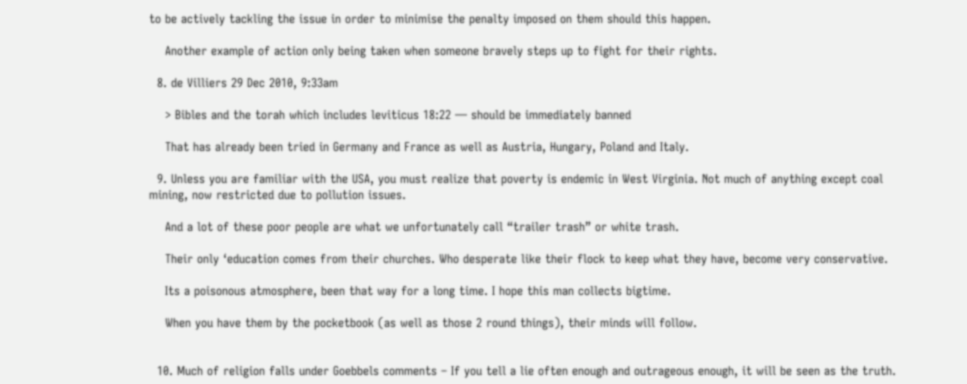to be actively tackling the issue in order to minimise the penalty imposed on them should this happen.

    Another example of action only being taken when someone bravely steps up to fight for their rights.

  8. de Villiers 29 Dec 2010, 9:33am

    > Bibles and the torah which includes leviticus 18:22 — should be immediately banned

    That has already been tried in Germany and France as well as Austria, Hungary, Poland and Italy.

  9. Unless you are familiar with the USA, you must realize that poverty is endemic in West Virginia. Not much of anything except coal mining, now restricted due to pollution issues.

    And a lot of these poor people are what we unfortunately call “trailer trash” or white trash.

    Their only ‘education comes from their churches. Who desperate like their flock to keep what they have, become very conservative.

    Its a poisonous atmosphere, been that way for a long time. I hope this man collects bigtime.

    When you have them by the pocketbook (as well as those 2 round things), their minds will follow.


  10. Much of religion falls under Goebbels comments – If you tell a lie often enough and outrageous enough, it will be seen as the truth.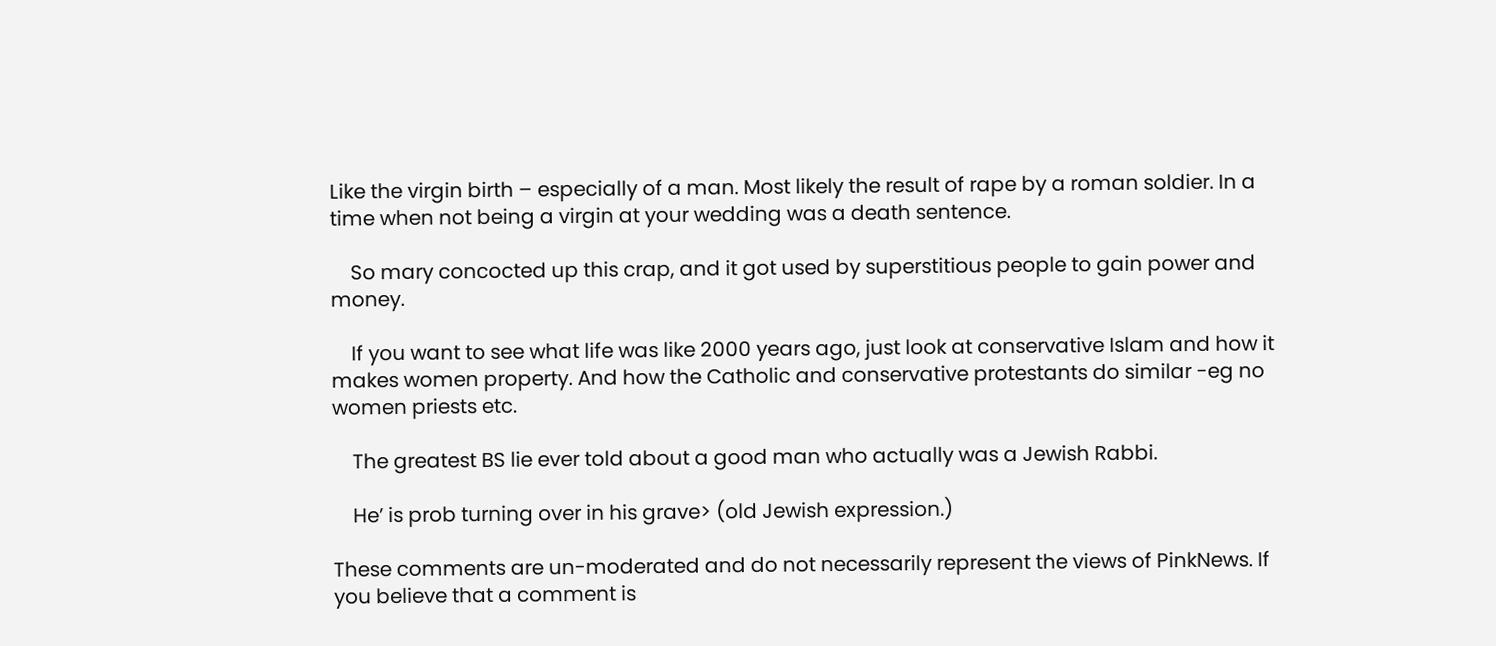Like the virgin birth – especially of a man. Most likely the result of rape by a roman soldier. In a time when not being a virgin at your wedding was a death sentence.

    So mary concocted up this crap, and it got used by superstitious people to gain power and money.

    If you want to see what life was like 2000 years ago, just look at conservative Islam and how it makes women property. And how the Catholic and conservative protestants do similar -eg no women priests etc.

    The greatest BS lie ever told about a good man who actually was a Jewish Rabbi.

    He’ is prob turning over in his grave> (old Jewish expression.)

These comments are un-moderated and do not necessarily represent the views of PinkNews. If you believe that a comment is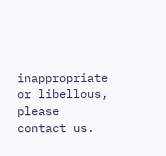inappropriate or libellous, please contact us.